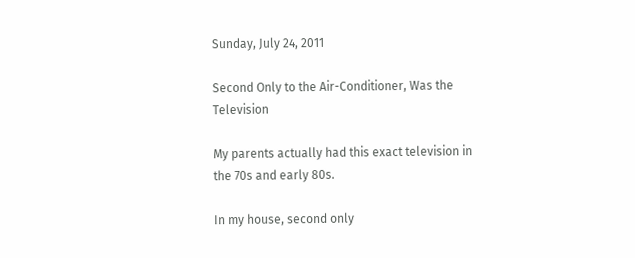Sunday, July 24, 2011

Second Only to the Air-Conditioner, Was the Television

My parents actually had this exact television in the 70s and early 80s.

In my house, second only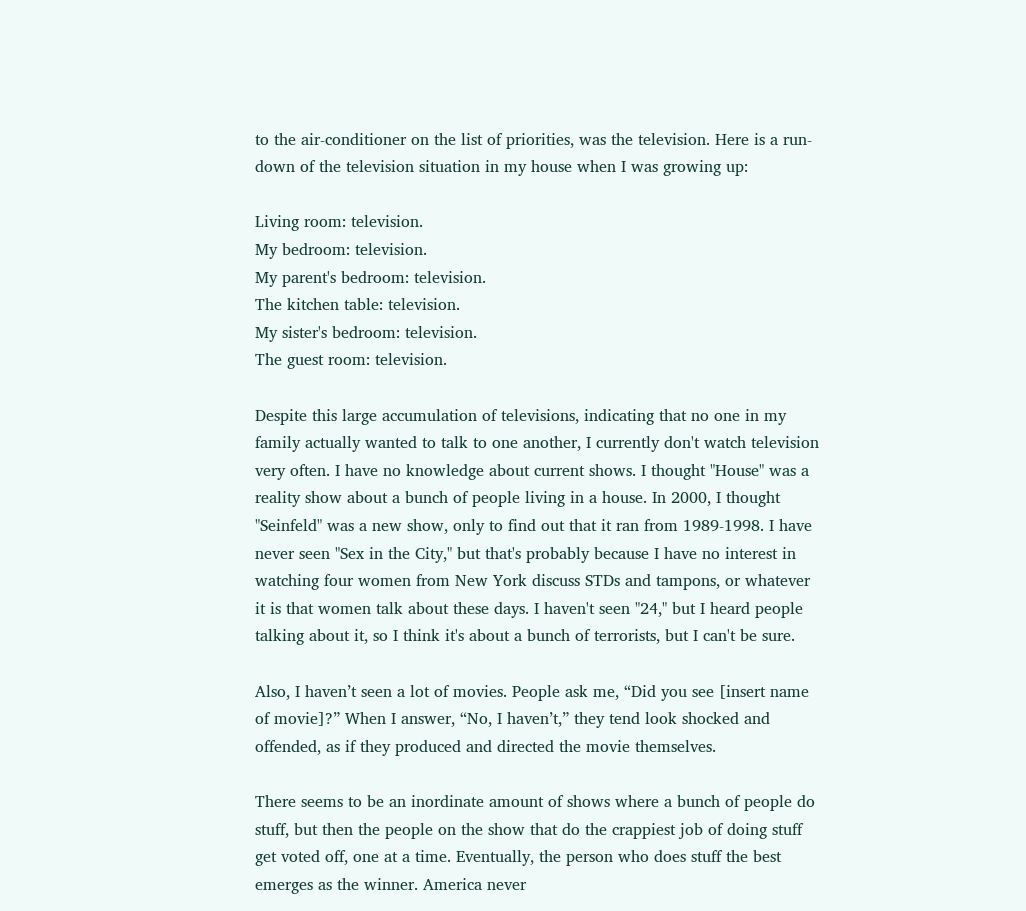to the air-conditioner on the list of priorities, was the television. Here is a run-down of the television situation in my house when I was growing up:

Living room: television.
My bedroom: television.
My parent's bedroom: television.
The kitchen table: television.
My sister's bedroom: television.
The guest room: television.

Despite this large accumulation of televisions, indicating that no one in my family actually wanted to talk to one another, I currently don't watch television very often. I have no knowledge about current shows. I thought "House" was a reality show about a bunch of people living in a house. In 2000, I thought "Seinfeld" was a new show, only to find out that it ran from 1989-1998. I have never seen "Sex in the City," but that's probably because I have no interest in watching four women from New York discuss STDs and tampons, or whatever it is that women talk about these days. I haven't seen "24," but I heard people talking about it, so I think it's about a bunch of terrorists, but I can't be sure.

Also, I haven’t seen a lot of movies. People ask me, “Did you see [insert name of movie]?” When I answer, “No, I haven’t,” they tend look shocked and offended, as if they produced and directed the movie themselves.

There seems to be an inordinate amount of shows where a bunch of people do stuff, but then the people on the show that do the crappiest job of doing stuff get voted off, one at a time. Eventually, the person who does stuff the best emerges as the winner. America never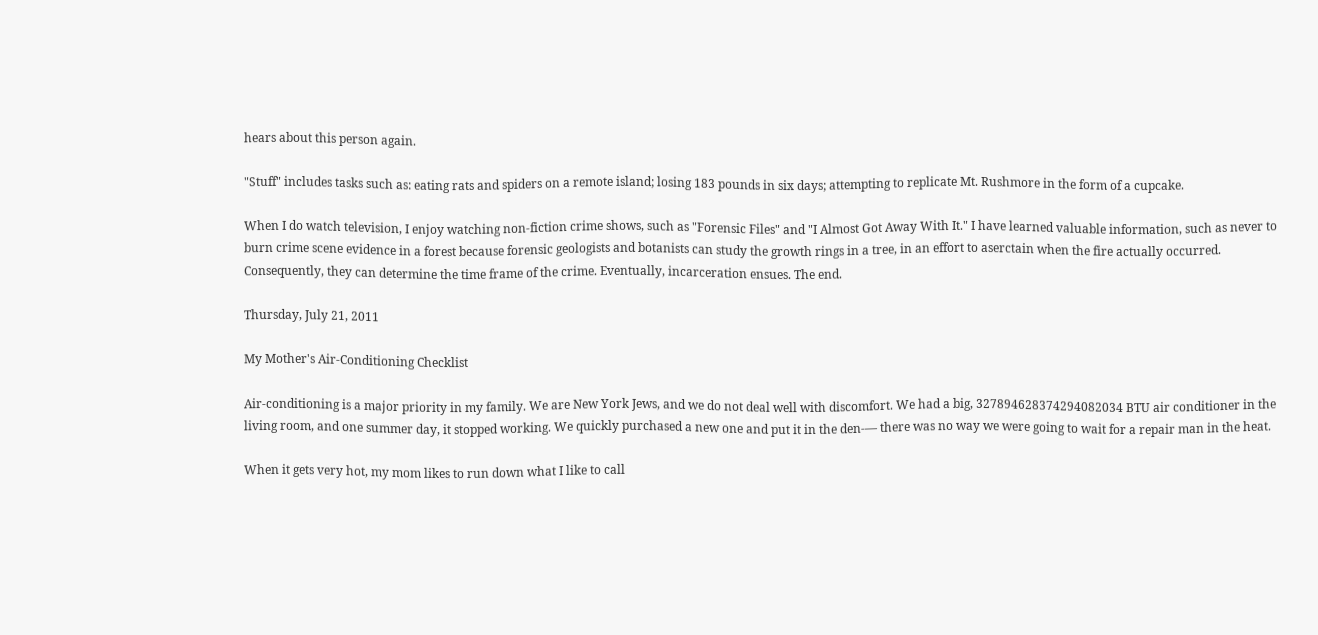hears about this person again.

"Stuff" includes tasks such as: eating rats and spiders on a remote island; losing 183 pounds in six days; attempting to replicate Mt. Rushmore in the form of a cupcake.

When I do watch television, I enjoy watching non-fiction crime shows, such as "Forensic Files" and "I Almost Got Away With It." I have learned valuable information, such as never to burn crime scene evidence in a forest because forensic geologists and botanists can study the growth rings in a tree, in an effort to aserctain when the fire actually occurred. Consequently, they can determine the time frame of the crime. Eventually, incarceration ensues. The end.

Thursday, July 21, 2011

My Mother's Air-Conditioning Checklist

Air-conditioning is a major priority in my family. We are New York Jews, and we do not deal well with discomfort. We had a big, 327894628374294082034 BTU air conditioner in the living room, and one summer day, it stopped working. We quickly purchased a new one and put it in the den-— there was no way we were going to wait for a repair man in the heat.

When it gets very hot, my mom likes to run down what I like to call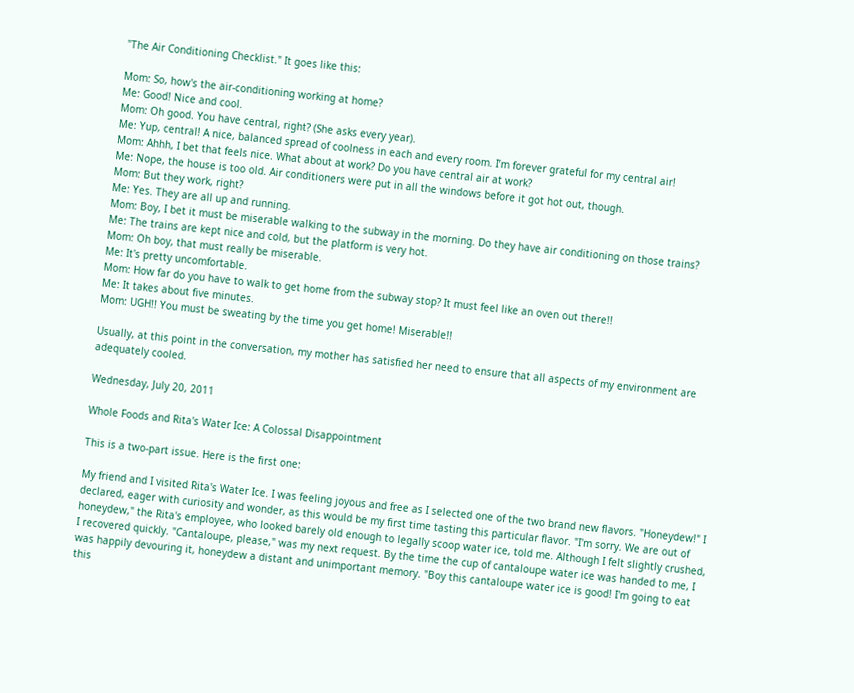"The Air Conditioning Checklist." It goes like this:

Mom: So, how's the air-conditioning working at home?
Me: Good! Nice and cool.
Mom: Oh good. You have central, right? (She asks every year).
Me: Yup, central! A nice, balanced spread of coolness in each and every room. I’m forever grateful for my central air!
Mom: Ahhh, I bet that feels nice. What about at work? Do you have central air at work?
Me: Nope, the house is too old. Air conditioners were put in all the windows before it got hot out, though.
Mom: But they work, right?
Me: Yes. They are all up and running.
Mom: Boy, I bet it must be miserable walking to the subway in the morning. Do they have air conditioning on those trains?
Me: The trains are kept nice and cold, but the platform is very hot.
Mom: Oh boy, that must really be miserable.
Me: It's pretty uncomfortable.
Mom: How far do you have to walk to get home from the subway stop? It must feel like an oven out there!!
Me: It takes about five minutes.
Mom: UGH!! You must be sweating by the time you get home! Miserable!!

Usually, at this point in the conversation, my mother has satisfied her need to ensure that all aspects of my environment are adequately cooled.

Wednesday, July 20, 2011

Whole Foods and Rita's Water Ice: A Colossal Disappointment

This is a two-part issue. Here is the first one:

My friend and I visited Rita's Water Ice. I was feeling joyous and free as I selected one of the two brand new flavors. "Honeydew!" I declared, eager with curiosity and wonder, as this would be my first time tasting this particular flavor. "I'm sorry. We are out of honeydew," the Rita's employee, who looked barely old enough to legally scoop water ice, told me. Although I felt slightly crushed, I recovered quickly. "Cantaloupe, please," was my next request. By the time the cup of cantaloupe water ice was handed to me, I was happily devouring it, honeydew a distant and unimportant memory. "Boy this cantaloupe water ice is good! I'm going to eat this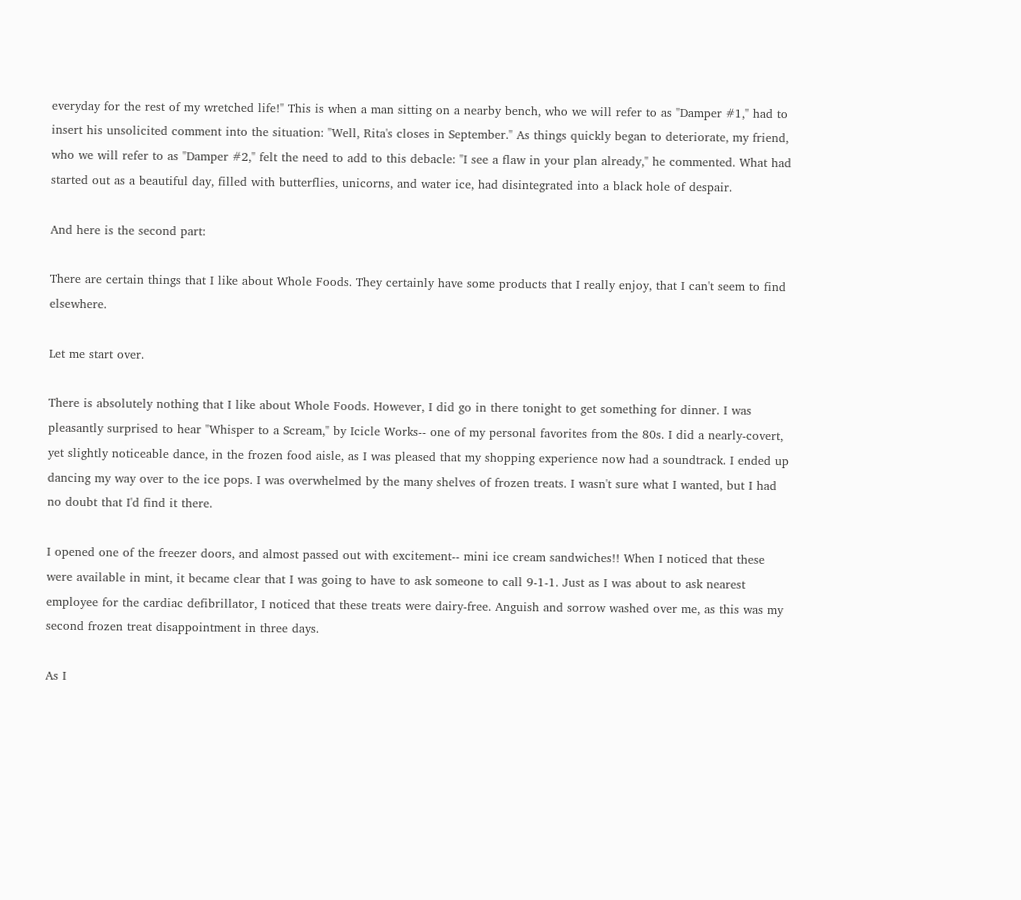everyday for the rest of my wretched life!" This is when a man sitting on a nearby bench, who we will refer to as "Damper #1," had to insert his unsolicited comment into the situation: "Well, Rita's closes in September." As things quickly began to deteriorate, my friend, who we will refer to as "Damper #2," felt the need to add to this debacle: "I see a flaw in your plan already," he commented. What had started out as a beautiful day, filled with butterflies, unicorns, and water ice, had disintegrated into a black hole of despair.

And here is the second part:

There are certain things that I like about Whole Foods. They certainly have some products that I really enjoy, that I can't seem to find elsewhere.

Let me start over.

There is absolutely nothing that I like about Whole Foods. However, I did go in there tonight to get something for dinner. I was pleasantly surprised to hear "Whisper to a Scream," by Icicle Works-- one of my personal favorites from the 80s. I did a nearly-covert, yet slightly noticeable dance, in the frozen food aisle, as I was pleased that my shopping experience now had a soundtrack. I ended up dancing my way over to the ice pops. I was overwhelmed by the many shelves of frozen treats. I wasn't sure what I wanted, but I had no doubt that I'd find it there.

I opened one of the freezer doors, and almost passed out with excitement-- mini ice cream sandwiches!! When I noticed that these were available in mint, it became clear that I was going to have to ask someone to call 9-1-1. Just as I was about to ask nearest employee for the cardiac defibrillator, I noticed that these treats were dairy-free. Anguish and sorrow washed over me, as this was my second frozen treat disappointment in three days.

As I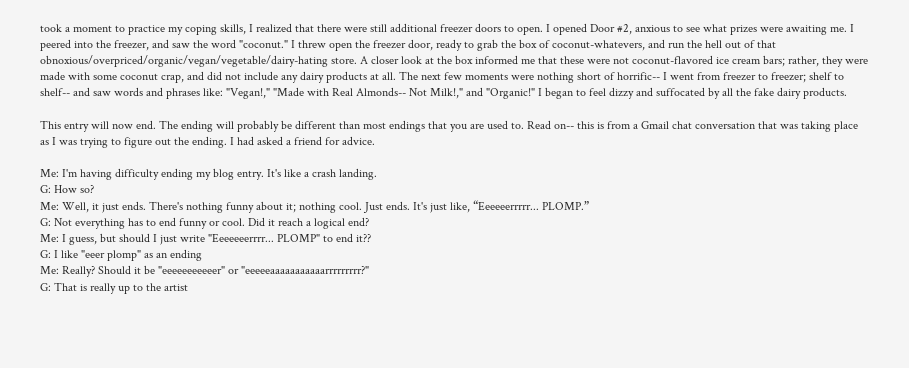took a moment to practice my coping skills, I realized that there were still additional freezer doors to open. I opened Door #2, anxious to see what prizes were awaiting me. I peered into the freezer, and saw the word "coconut." I threw open the freezer door, ready to grab the box of coconut-whatevers, and run the hell out of that obnoxious/overpriced/organic/vegan/vegetable/dairy-hating store. A closer look at the box informed me that these were not coconut-flavored ice cream bars; rather, they were made with some coconut crap, and did not include any dairy products at all. The next few moments were nothing short of horrific-- I went from freezer to freezer; shelf to shelf-- and saw words and phrases like: "Vegan!," "Made with Real Almonds-- Not Milk!," and "Organic!" I began to feel dizzy and suffocated by all the fake dairy products.

This entry will now end. The ending will probably be different than most endings that you are used to. Read on-- this is from a Gmail chat conversation that was taking place as I was trying to figure out the ending. I had asked a friend for advice.

Me: I'm having difficulty ending my blog entry. It's like a crash landing.
G: How so?
Me: Well, it just ends. There's nothing funny about it; nothing cool. Just ends. It's just like, “Eeeeeerrrrr... PLOMP.”
G: Not everything has to end funny or cool. Did it reach a logical end?
Me: I guess, but should I just write "Eeeeeeerrrr... PLOMP" to end it??
G: I like "eeer plomp" as an ending
Me: Really? Should it be "eeeeeeeeeeer" or "eeeeeaaaaaaaaaaarrrrrrrrr?"
G: That is really up to the artist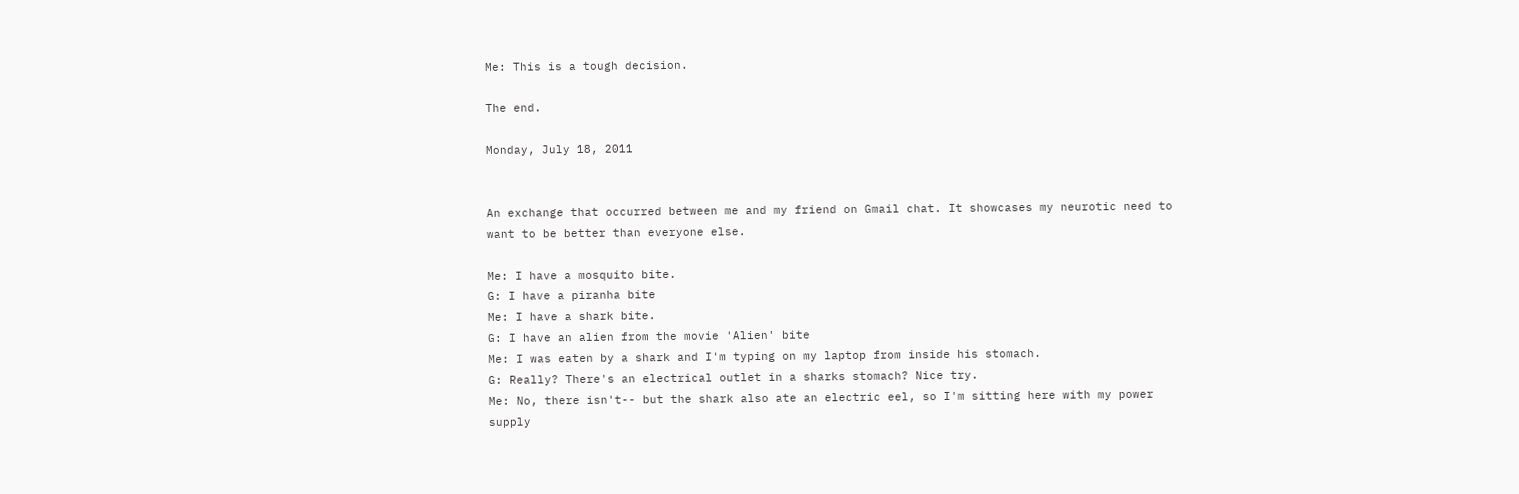Me: This is a tough decision.

The end.

Monday, July 18, 2011


An exchange that occurred between me and my friend on Gmail chat. It showcases my neurotic need to want to be better than everyone else.

Me: I have a mosquito bite.
G: I have a piranha bite
Me: I have a shark bite.
G: I have an alien from the movie 'Alien' bite
Me: I was eaten by a shark and I'm typing on my laptop from inside his stomach.
G: Really? There's an electrical outlet in a sharks stomach? Nice try.
Me: No, there isn't-- but the shark also ate an electric eel, so I'm sitting here with my power supply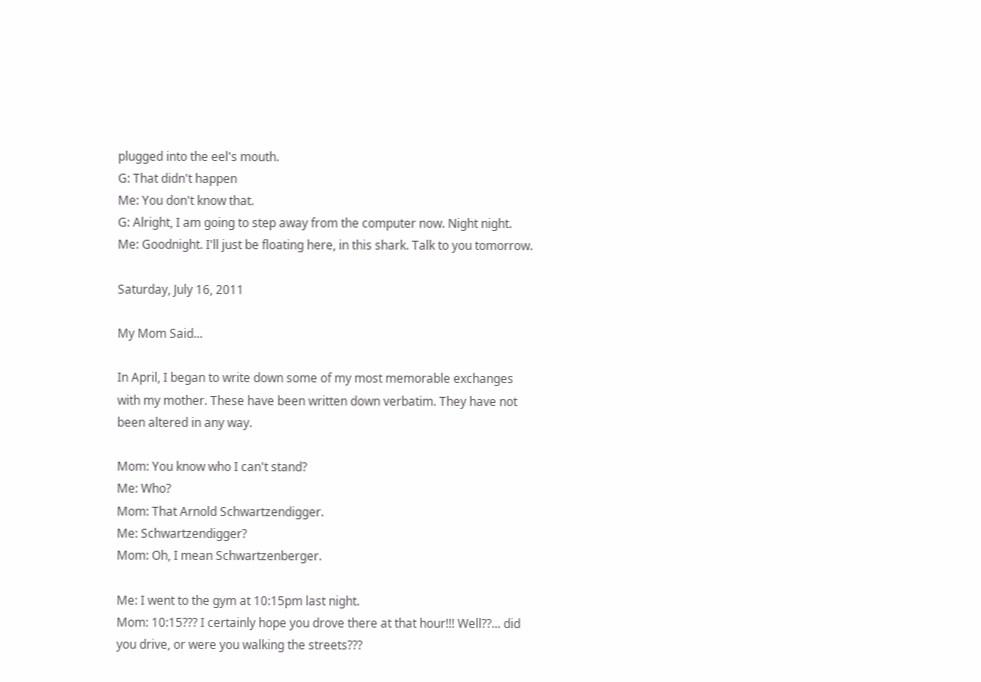plugged into the eel's mouth.
G: That didn't happen
Me: You don't know that.
G: Alright, I am going to step away from the computer now. Night night.
Me: Goodnight. I'll just be floating here, in this shark. Talk to you tomorrow.

Saturday, July 16, 2011

My Mom Said...

In April, I began to write down some of my most memorable exchanges with my mother. These have been written down verbatim. They have not been altered in any way.

Mom: You know who I can't stand?
Me: Who?
Mom: That Arnold Schwartzendigger.
Me: Schwartzendigger?
Mom: Oh, I mean Schwartzenberger.

Me: I went to the gym at 10:15pm last night.
Mom: 10:15??? I certainly hope you drove there at that hour!!! Well??... did you drive, or were you walking the streets???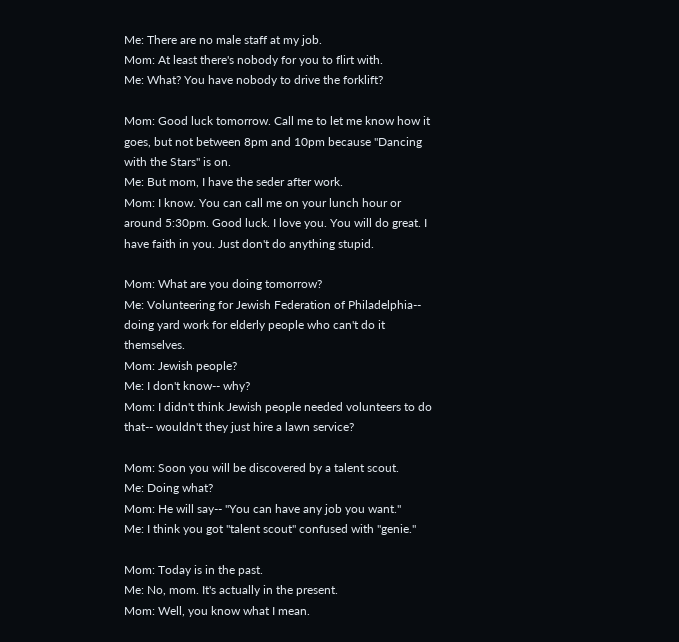Me: There are no male staff at my job.
Mom: At least there's nobody for you to flirt with.
Me: What? You have nobody to drive the forklift?

Mom: Good luck tomorrow. Call me to let me know how it goes, but not between 8pm and 10pm because "Dancing with the Stars" is on.
Me: But mom, I have the seder after work.
Mom: I know. You can call me on your lunch hour or around 5:30pm. Good luck. I love you. You will do great. I have faith in you. Just don't do anything stupid.

Mom: What are you doing tomorrow?
Me: Volunteering for Jewish Federation of Philadelphia-- doing yard work for elderly people who can't do it themselves.
Mom: Jewish people?
Me: I don't know-- why?
Mom: I didn't think Jewish people needed volunteers to do that-- wouldn't they just hire a lawn service?

Mom: Soon you will be discovered by a talent scout.
Me: Doing what?
Mom: He will say-- "You can have any job you want."
Me: I think you got "talent scout" confused with "genie."

Mom: Today is in the past.
Me: No, mom. It's actually in the present.
Mom: Well, you know what I mean.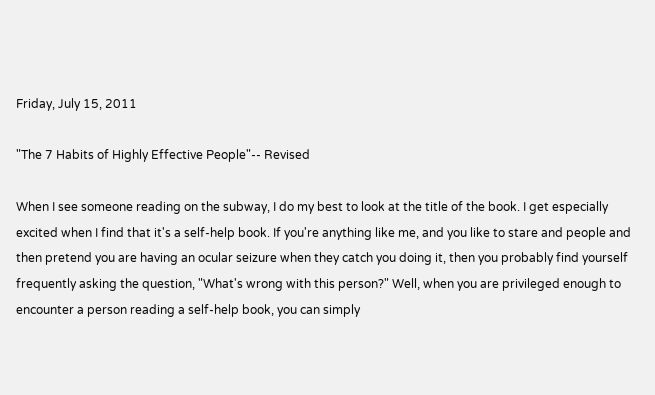Friday, July 15, 2011

"The 7 Habits of Highly Effective People"-- Revised

When I see someone reading on the subway, I do my best to look at the title of the book. I get especially excited when I find that it's a self-help book. If you're anything like me, and you like to stare and people and then pretend you are having an ocular seizure when they catch you doing it, then you probably find yourself frequently asking the question, "What's wrong with this person?" Well, when you are privileged enough to encounter a person reading a self-help book, you can simply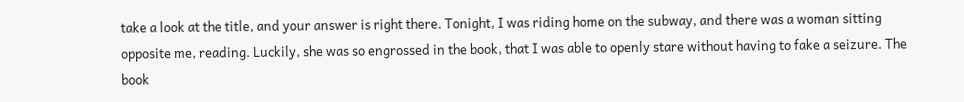take a look at the title, and your answer is right there. Tonight, I was riding home on the subway, and there was a woman sitting opposite me, reading. Luckily, she was so engrossed in the book, that I was able to openly stare without having to fake a seizure. The book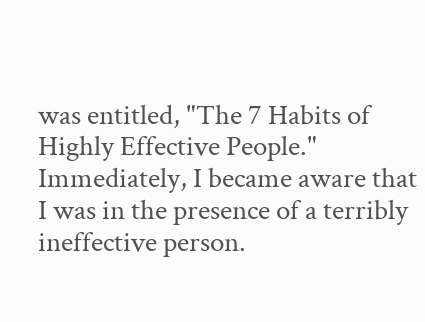was entitled, "The 7 Habits of Highly Effective People." Immediately, I became aware that I was in the presence of a terribly ineffective person.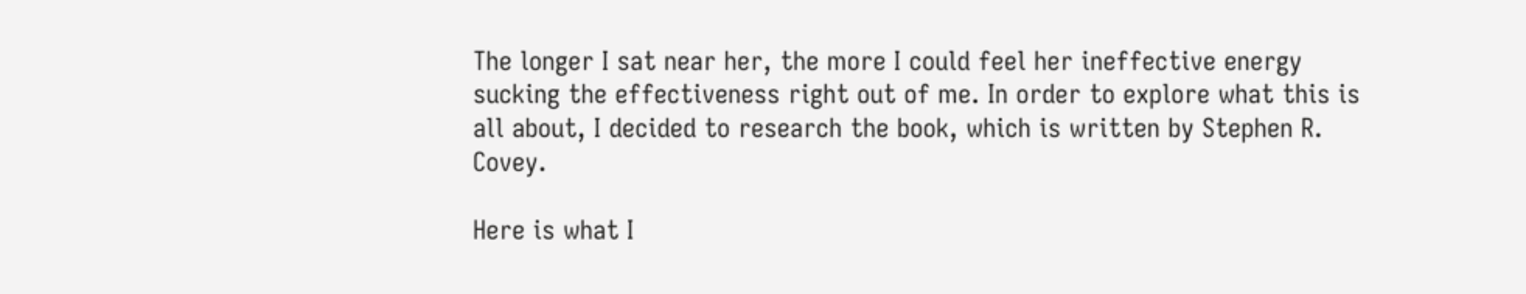The longer I sat near her, the more I could feel her ineffective energy sucking the effectiveness right out of me. In order to explore what this is all about, I decided to research the book, which is written by Stephen R. Covey.

Here is what I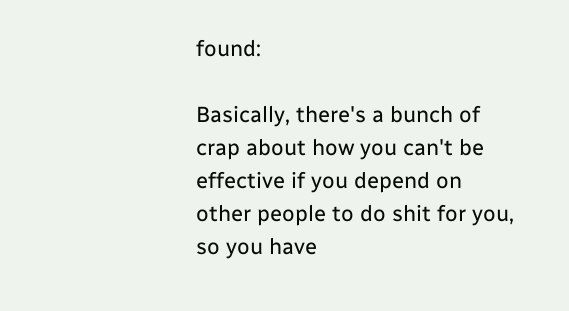found:

Basically, there's a bunch of crap about how you can't be effective if you depend on other people to do shit for you, so you have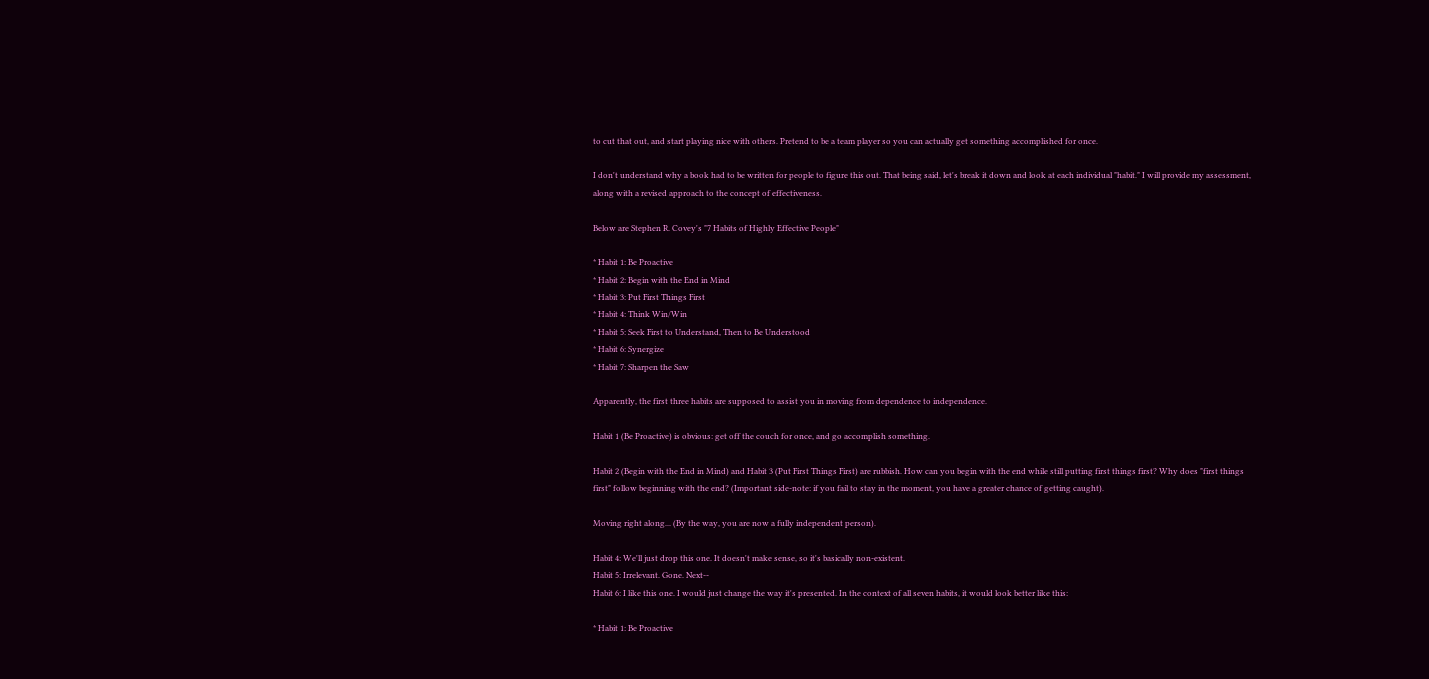to cut that out, and start playing nice with others. Pretend to be a team player so you can actually get something accomplished for once.

I don't understand why a book had to be written for people to figure this out. That being said, let's break it down and look at each individual "habit." I will provide my assessment, along with a revised approach to the concept of effectiveness.

Below are Stephen R. Covey's "7 Habits of Highly Effective People"

* Habit 1: Be Proactive
* Habit 2: Begin with the End in Mind
* Habit 3: Put First Things First
* Habit 4: Think Win/Win
* Habit 5: Seek First to Understand, Then to Be Understood
* Habit 6: Synergize
* Habit 7: Sharpen the Saw

Apparently, the first three habits are supposed to assist you in moving from dependence to independence.

Habit 1 (Be Proactive) is obvious: get off the couch for once, and go accomplish something.

Habit 2 (Begin with the End in Mind) and Habit 3 (Put First Things First) are rubbish. How can you begin with the end while still putting first things first? Why does "first things first" follow beginning with the end? (Important side-note: if you fail to stay in the moment, you have a greater chance of getting caught).

Moving right along... (By the way, you are now a fully independent person).

Habit 4: We'll just drop this one. It doesn't make sense, so it's basically non-existent.
Habit 5: Irrelevant. Gone. Next--
Habit 6: I like this one. I would just change the way it's presented. In the context of all seven habits, it would look better like this:

* Habit 1: Be Proactive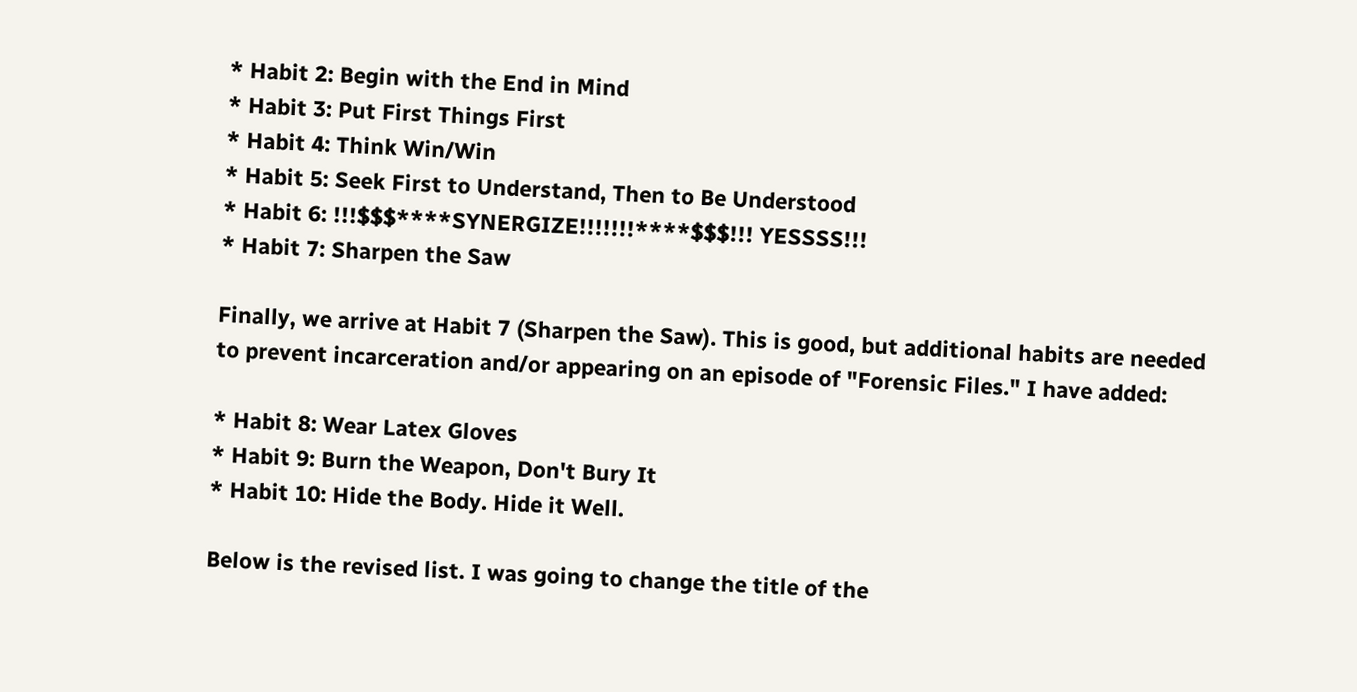* Habit 2: Begin with the End in Mind
* Habit 3: Put First Things First
* Habit 4: Think Win/Win
* Habit 5: Seek First to Understand, Then to Be Understood
* Habit 6: !!!$$$****SYNERGIZE!!!!!!!****$$$!!! YESSSS!!!
* Habit 7: Sharpen the Saw

Finally, we arrive at Habit 7 (Sharpen the Saw). This is good, but additional habits are needed to prevent incarceration and/or appearing on an episode of "Forensic Files." I have added:

* Habit 8: Wear Latex Gloves
* Habit 9: Burn the Weapon, Don't Bury It
* Habit 10: Hide the Body. Hide it Well.

Below is the revised list. I was going to change the title of the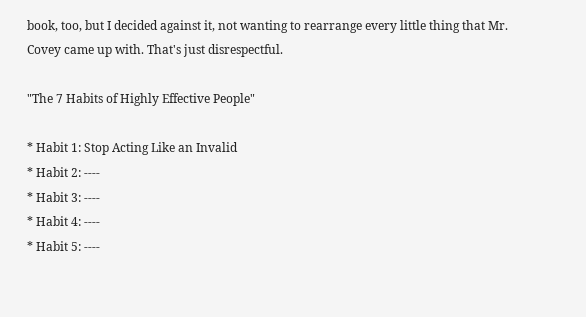book, too, but I decided against it, not wanting to rearrange every little thing that Mr. Covey came up with. That's just disrespectful.

"The 7 Habits of Highly Effective People"

* Habit 1: Stop Acting Like an Invalid
* Habit 2: ----
* Habit 3: ----
* Habit 4: ----
* Habit 5: ----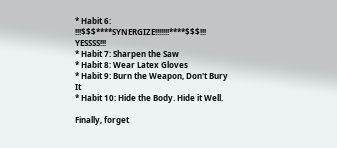* Habit 6: !!!$$$****SYNERGIZE!!!!!!!****$$$!!! YESSSS!!!
* Habit 7: Sharpen the Saw
* Habit 8: Wear Latex Gloves
* Habit 9: Burn the Weapon, Don't Bury It
* Habit 10: Hide the Body. Hide it Well.

Finally, forget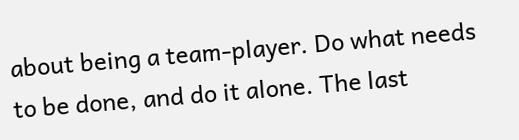about being a team-player. Do what needs to be done, and do it alone. The last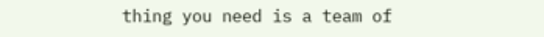thing you need is a team of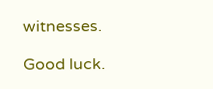witnesses.

Good luck.